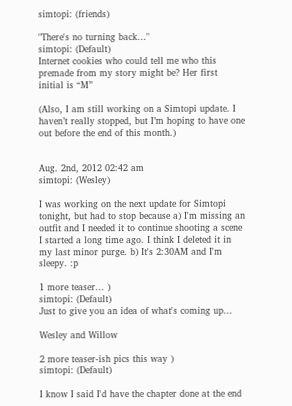simtopi: (friends)

"There's no turning back..."
simtopi: (Default)
Internet cookies who could tell me who this premade from my story might be? Her first initial is “M”

(Also, I am still working on a Simtopi update. I haven’t really stopped, but I’m hoping to have one out before the end of this month.)


Aug. 2nd, 2012 02:42 am
simtopi: (Wesley)

I was working on the next update for Simtopi tonight, but had to stop because a) I'm missing an outfit and I needed it to continue shooting a scene I started a long time ago. I think I deleted it in my last minor purge. b) It's 2:30AM and I'm sleepy. :p

1 more teaser... )
simtopi: (Default)
Just to give you an idea of what's coming up...

Wesley and Willow

2 more teaser-ish pics this way )
simtopi: (Default)

I know I said I'd have the chapter done at the end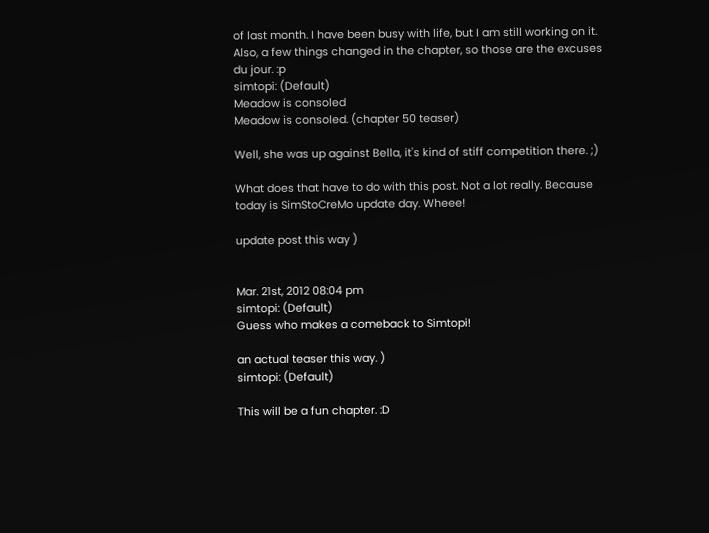of last month. I have been busy with life, but I am still working on it. Also, a few things changed in the chapter, so those are the excuses du jour. :p
simtopi: (Default)
Meadow is consoled
Meadow is consoled. (chapter 50 teaser)

Well, she was up against Bella, it's kind of stiff competition there. ;)

What does that have to do with this post. Not a lot really. Because today is SimStoCreMo update day. Wheee!

update post this way )


Mar. 21st, 2012 08:04 pm
simtopi: (Default)
Guess who makes a comeback to Simtopi!

an actual teaser this way. )
simtopi: (Default)

This will be a fun chapter. :D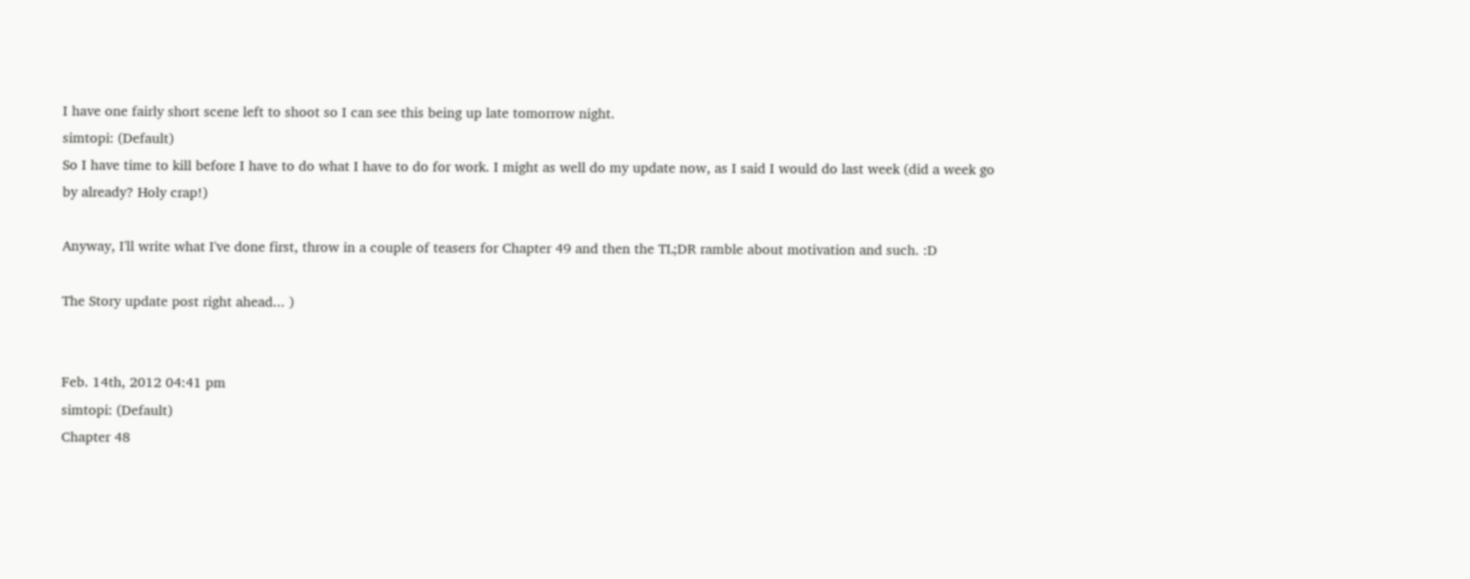I have one fairly short scene left to shoot so I can see this being up late tomorrow night.
simtopi: (Default)
So I have time to kill before I have to do what I have to do for work. I might as well do my update now, as I said I would do last week (did a week go by already? Holy crap!)

Anyway, I'll write what I've done first, throw in a couple of teasers for Chapter 49 and then the TL;DR ramble about motivation and such. :D

The Story update post right ahead... )


Feb. 14th, 2012 04:41 pm
simtopi: (Default)
Chapter 48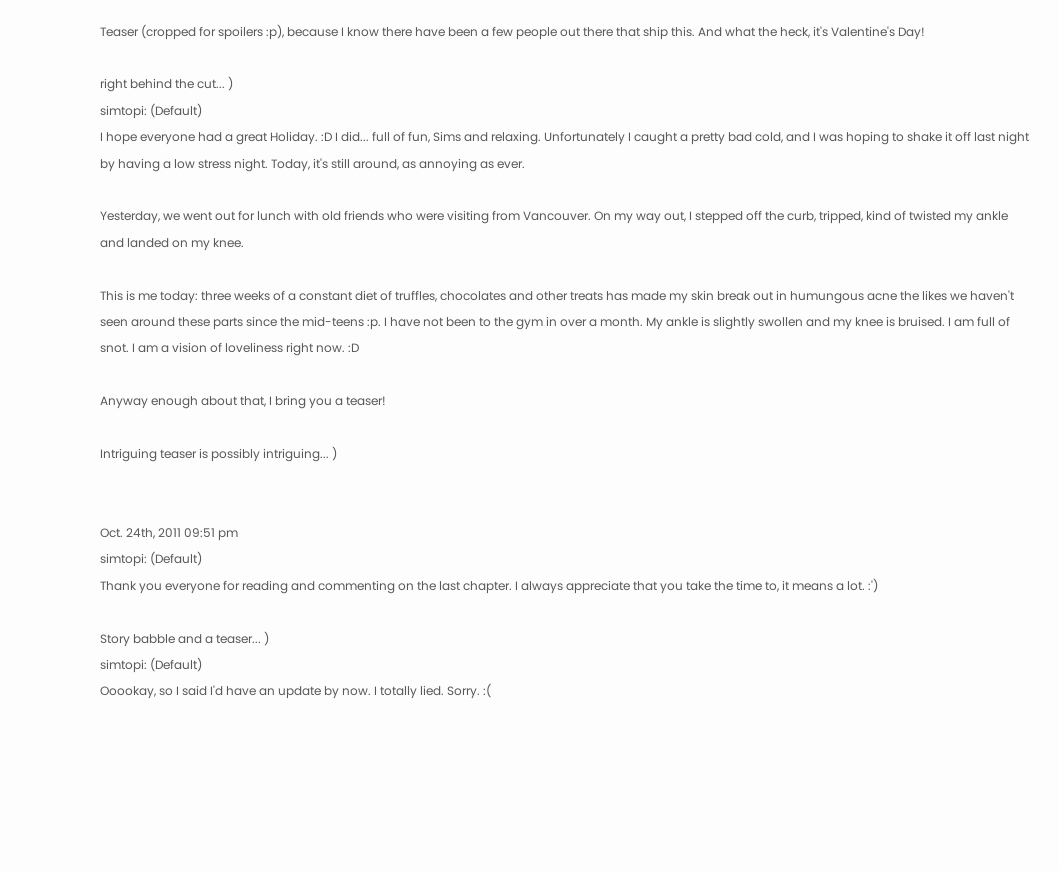Teaser (cropped for spoilers :p), because I know there have been a few people out there that ship this. And what the heck, it's Valentine's Day!

right behind the cut... )
simtopi: (Default)
I hope everyone had a great Holiday. :D I did... full of fun, Sims and relaxing. Unfortunately I caught a pretty bad cold, and I was hoping to shake it off last night by having a low stress night. Today, it's still around, as annoying as ever.

Yesterday, we went out for lunch with old friends who were visiting from Vancouver. On my way out, I stepped off the curb, tripped, kind of twisted my ankle and landed on my knee.

This is me today: three weeks of a constant diet of truffles, chocolates and other treats has made my skin break out in humungous acne the likes we haven't seen around these parts since the mid-teens :p. I have not been to the gym in over a month. My ankle is slightly swollen and my knee is bruised. I am full of snot. I am a vision of loveliness right now. :D

Anyway enough about that, I bring you a teaser!

Intriguing teaser is possibly intriguing... )


Oct. 24th, 2011 09:51 pm
simtopi: (Default)
Thank you everyone for reading and commenting on the last chapter. I always appreciate that you take the time to, it means a lot. :')

Story babble and a teaser... )
simtopi: (Default)
Ooookay, so I said I'd have an update by now. I totally lied. Sorry. :(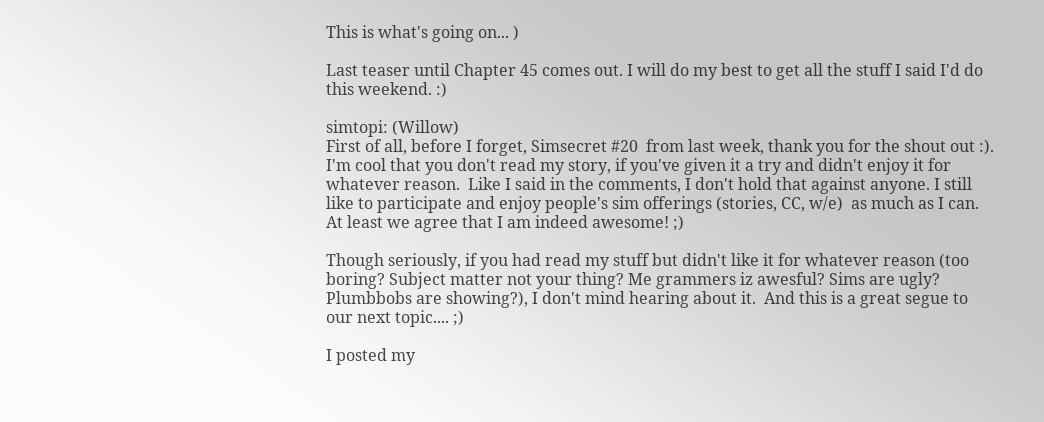This is what's going on... )

Last teaser until Chapter 45 comes out. I will do my best to get all the stuff I said I'd do this weekend. :)

simtopi: (Willow)
First of all, before I forget, Simsecret #20  from last week, thank you for the shout out :).  I'm cool that you don't read my story, if you've given it a try and didn't enjoy it for whatever reason.  Like I said in the comments, I don't hold that against anyone. I still like to participate and enjoy people's sim offerings (stories, CC, w/e)  as much as I can. At least we agree that I am indeed awesome! ;)

Though seriously, if you had read my stuff but didn't like it for whatever reason (too boring? Subject matter not your thing? Me grammers iz awesful? Sims are ugly? Plumbbobs are showing?), I don't mind hearing about it.  And this is a great segue to our next topic.... ;)

I posted my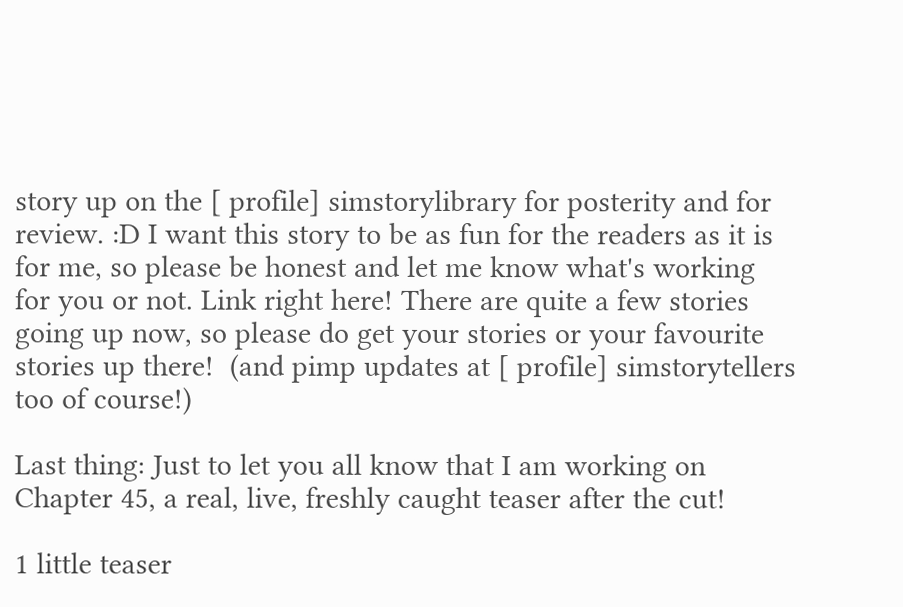story up on the [ profile] simstorylibrary for posterity and for review. :D I want this story to be as fun for the readers as it is for me, so please be honest and let me know what's working for you or not. Link right here! There are quite a few stories going up now, so please do get your stories or your favourite stories up there!  (and pimp updates at [ profile] simstorytellers too of course!)

Last thing: Just to let you all know that I am working on Chapter 45, a real, live, freshly caught teaser after the cut!

1 little teaser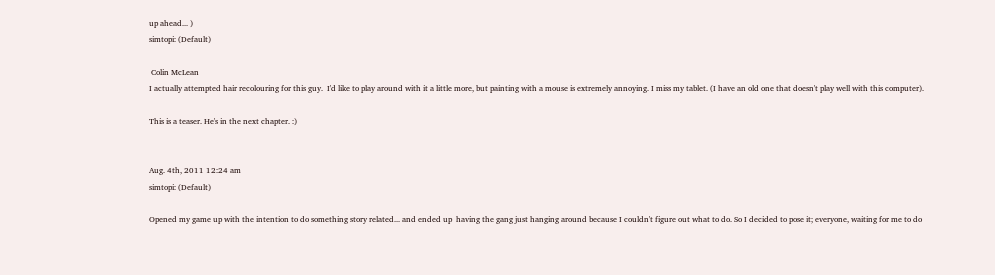up ahead... )
simtopi: (Default)

 Colin McLean
I actually attempted hair recolouring for this guy.  I'd like to play around with it a little more, but painting with a mouse is extremely annoying. I miss my tablet. (I have an old one that doesn't play well with this computer).

This is a teaser. He's in the next chapter. :)


Aug. 4th, 2011 12:24 am
simtopi: (Default)

Opened my game up with the intention to do something story related... and ended up  having the gang just hanging around because I couldn't figure out what to do. So I decided to pose it; everyone, waiting for me to do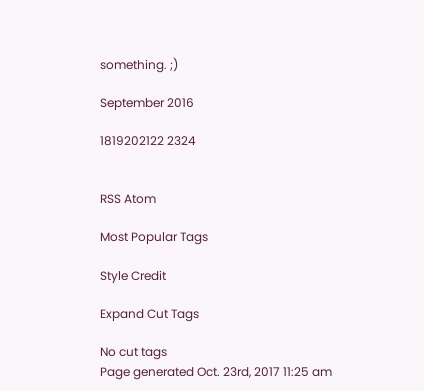something. ;)

September 2016

1819202122 2324


RSS Atom

Most Popular Tags

Style Credit

Expand Cut Tags

No cut tags
Page generated Oct. 23rd, 2017 11:25 am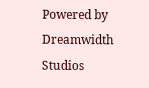Powered by Dreamwidth Studios